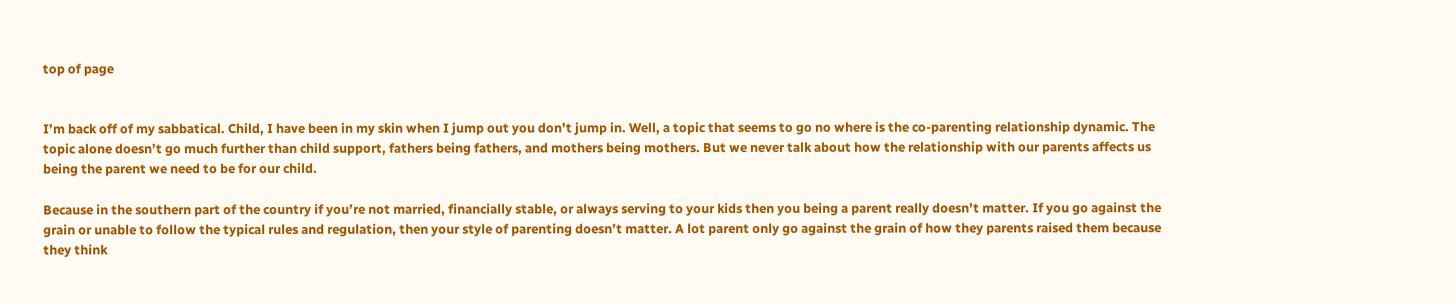top of page


I’m back off of my sabbatical. Child, I have been in my skin when I jump out you don’t jump in. Well, a topic that seems to go no where is the co-parenting relationship dynamic. The topic alone doesn’t go much further than child support, fathers being fathers, and mothers being mothers. But we never talk about how the relationship with our parents affects us being the parent we need to be for our child.

Because in the southern part of the country if you’re not married, financially stable, or always serving to your kids then you being a parent really doesn’t matter. If you go against the grain or unable to follow the typical rules and regulation, then your style of parenting doesn’t matter. A lot parent only go against the grain of how they parents raised them because they think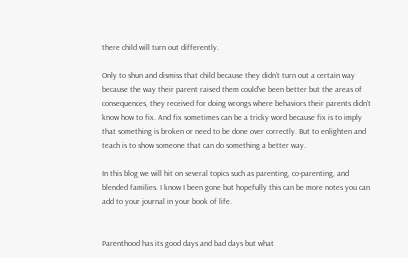there child will turn out differently.

Only to shun and dismiss that child because they didn’t turn out a certain way because the way their parent raised them could’ve been better but the areas of consequences, they received for doing wrongs where behaviors their parents didn’t know how to fix. And fix sometimes can be a tricky word because fix is to imply that something is broken or need to be done over correctly. But to enlighten and teach is to show someone that can do something a better way.

In this blog we will hit on several topics such as parenting, co-parenting, and blended families. I know I been gone but hopefully this can be more notes you can add to your journal in your book of life.


Parenthood has its good days and bad days but what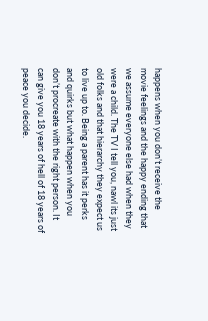happens when you don’t receive the movie feelings and the happy ending that we assume everyone else had when they were a child. The TV I tell you, nawl its just old folks and that hierarchy they expect us to live up to. Being a parent has it perks and quirks but what happen when you don’t procreate with the right person. It can give you 18 years of hell of 18 years of peace you decide.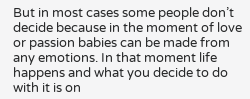But in most cases some people don’t decide because in the moment of love or passion babies can be made from any emotions. In that moment life happens and what you decide to do with it is on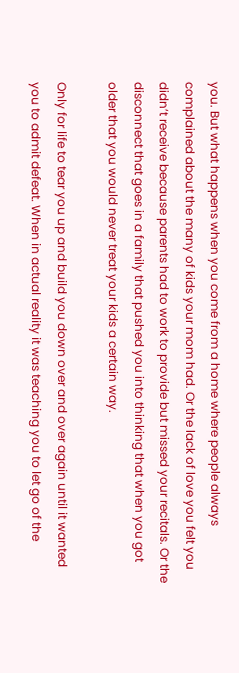you. But what happens when you come from a home where people always complained about the many of kids your mom had. Or the lack of love you felt you didn’t receive because parents had to work to provide but missed your recitals. Or the disconnect that goes in a family that pushed you into thinking that when you got older that you would never treat your kids a certain way.

Only for life to tear you up and build you down over and over again until it wanted you to admit defeat. When in actual reality it was teaching you to let go of the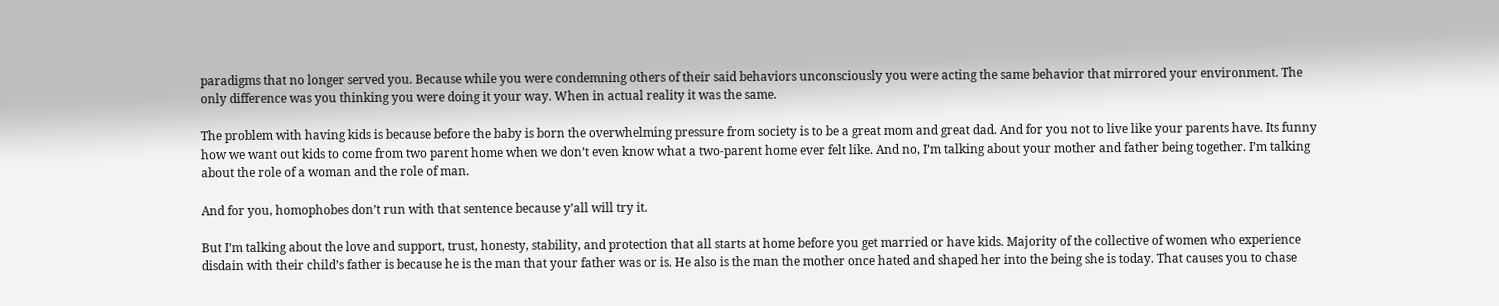paradigms that no longer served you. Because while you were condemning others of their said behaviors unconsciously you were acting the same behavior that mirrored your environment. The only difference was you thinking you were doing it your way. When in actual reality it was the same.

The problem with having kids is because before the baby is born the overwhelming pressure from society is to be a great mom and great dad. And for you not to live like your parents have. Its funny how we want out kids to come from two parent home when we don’t even know what a two-parent home ever felt like. And no, I’m talking about your mother and father being together. I’m talking about the role of a woman and the role of man.

And for you, homophobes don’t run with that sentence because y’all will try it.

But I’m talking about the love and support, trust, honesty, stability, and protection that all starts at home before you get married or have kids. Majority of the collective of women who experience disdain with their child’s father is because he is the man that your father was or is. He also is the man the mother once hated and shaped her into the being she is today. That causes you to chase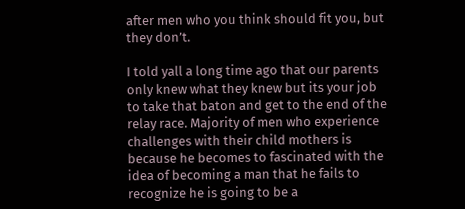after men who you think should fit you, but they don’t.

I told yall a long time ago that our parents only knew what they knew but its your job to take that baton and get to the end of the relay race. Majority of men who experience challenges with their child mothers is because he becomes to fascinated with the idea of becoming a man that he fails to recognize he is going to be a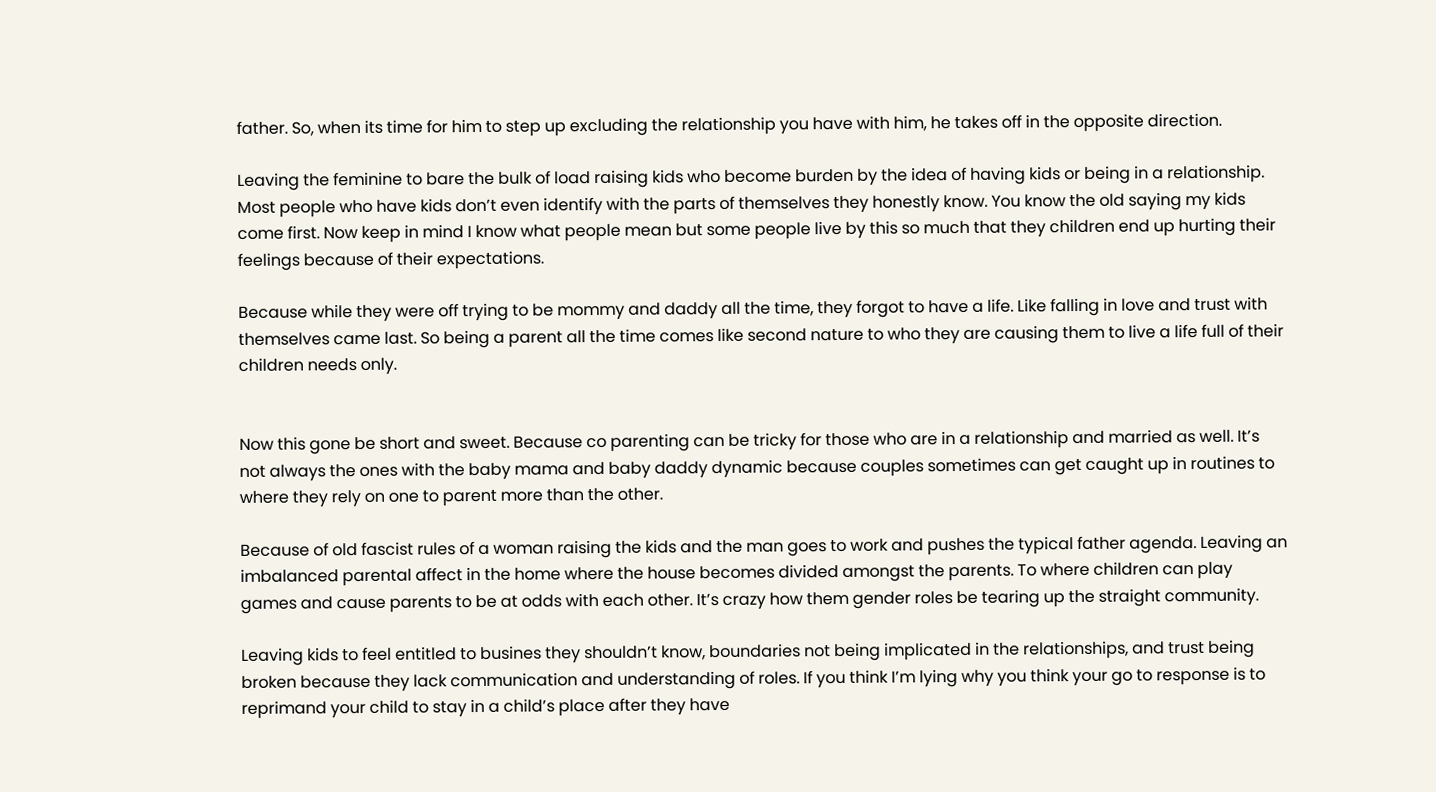father. So, when its time for him to step up excluding the relationship you have with him, he takes off in the opposite direction.

Leaving the feminine to bare the bulk of load raising kids who become burden by the idea of having kids or being in a relationship. Most people who have kids don’t even identify with the parts of themselves they honestly know. You know the old saying my kids come first. Now keep in mind I know what people mean but some people live by this so much that they children end up hurting their feelings because of their expectations.

Because while they were off trying to be mommy and daddy all the time, they forgot to have a life. Like falling in love and trust with themselves came last. So being a parent all the time comes like second nature to who they are causing them to live a life full of their children needs only.


Now this gone be short and sweet. Because co parenting can be tricky for those who are in a relationship and married as well. It’s not always the ones with the baby mama and baby daddy dynamic because couples sometimes can get caught up in routines to where they rely on one to parent more than the other.

Because of old fascist rules of a woman raising the kids and the man goes to work and pushes the typical father agenda. Leaving an imbalanced parental affect in the home where the house becomes divided amongst the parents. To where children can play games and cause parents to be at odds with each other. It’s crazy how them gender roles be tearing up the straight community.

Leaving kids to feel entitled to busines they shouldn’t know, boundaries not being implicated in the relationships, and trust being broken because they lack communication and understanding of roles. If you think I’m lying why you think your go to response is to reprimand your child to stay in a child’s place after they have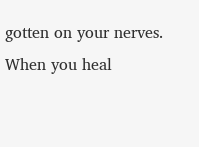gotten on your nerves. When you heal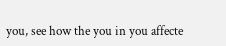you, see how the you in you affecte